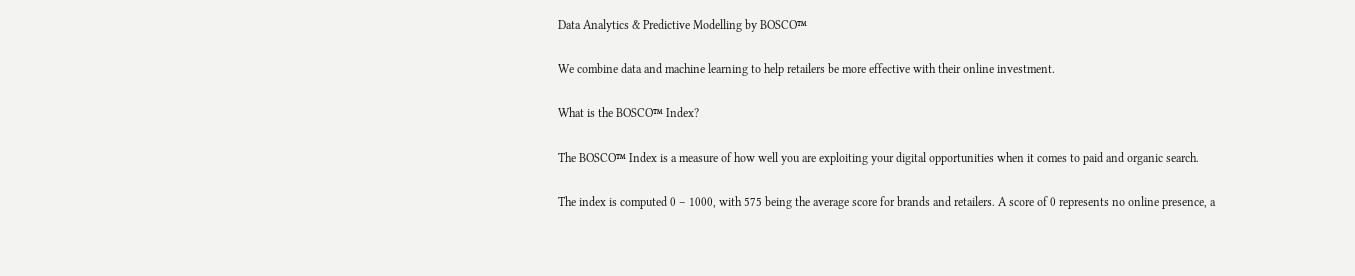Data Analytics & Predictive Modelling by BOSCO™

We combine data and machine learning to help retailers be more effective with their online investment.

What is the BOSCO™ Index?

The BOSCO™ Index is a measure of how well you are exploiting your digital opportunities when it comes to paid and organic search.

The index is computed 0 – 1000, with 575 being the average score for brands and retailers. A score of 0 represents no online presence, a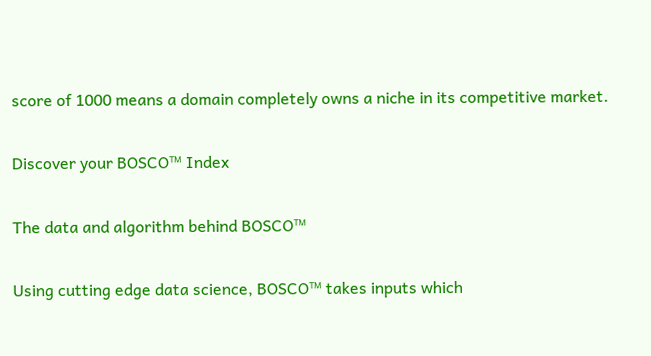score of 1000 means a domain completely owns a niche in its competitive market.

Discover your BOSCO™ Index

The data and algorithm behind BOSCO™

Using cutting edge data science, BOSCO™ takes inputs which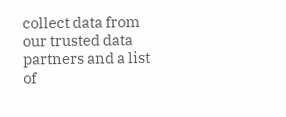collect data from our trusted data partners and a list of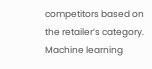competitors based on the retailer’s category. Machine learning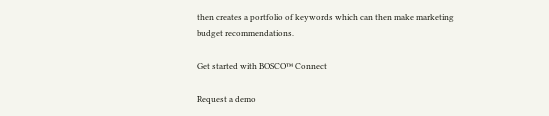then creates a portfolio of keywords which can then make marketing budget recommendations.

Get started with BOSCO™ Connect

Request a demo